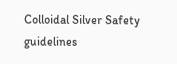Colloidal Silver Safety guidelines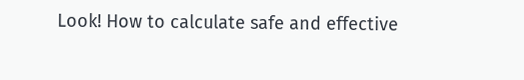Look! How to calculate safe and effective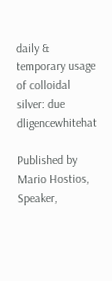daily & temporary usage of colloidal silver: due dligencewhitehat

Published by Mario Hostios, Speaker,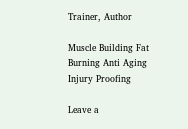Trainer, Author

Muscle Building Fat Burning Anti Aging Injury Proofing

Leave a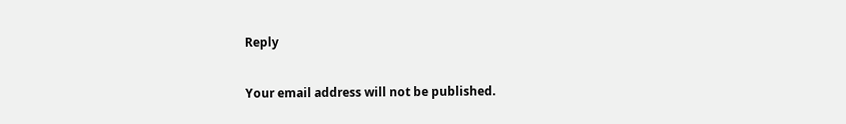Reply

Your email address will not be published.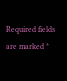Required fields are marked *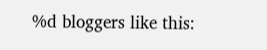%d bloggers like this: